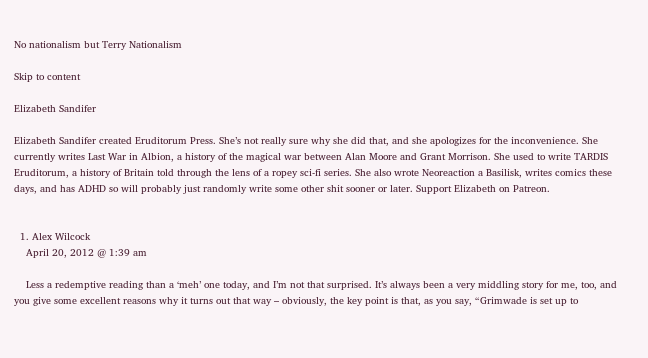No nationalism but Terry Nationalism

Skip to content

Elizabeth Sandifer

Elizabeth Sandifer created Eruditorum Press. She’s not really sure why she did that, and she apologizes for the inconvenience. She currently writes Last War in Albion, a history of the magical war between Alan Moore and Grant Morrison. She used to write TARDIS Eruditorum, a history of Britain told through the lens of a ropey sci-fi series. She also wrote Neoreaction a Basilisk, writes comics these days, and has ADHD so will probably just randomly write some other shit sooner or later. Support Elizabeth on Patreon.


  1. Alex Wilcock
    April 20, 2012 @ 1:39 am

    Less a redemptive reading than a ‘meh’ one today, and I’m not that surprised. It’s always been a very middling story for me, too, and you give some excellent reasons why it turns out that way – obviously, the key point is that, as you say, “Grimwade is set up to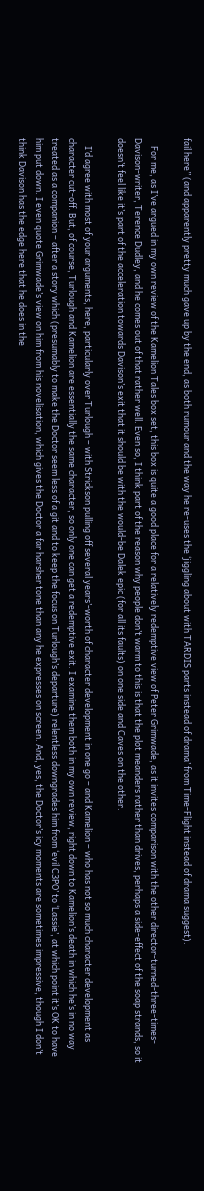fail here” (and apparently pretty much gave up by the end, as both rumour and the way he re-uses the ‘jiggling about with TARDIS parts instead of drama’ from Time-Flight instead of drama suggest).

    For me, as I’ve argued in my own review of the Kamelion Tales box set, this box is quite a good place for a relatively redemptive view of Peter Grimwade, as it invites comparison with the other director-turned-three-times-Davison-writer, Terence Dudley, and he comes out of that rather well. Even so, I think part of the reason why people don’t warm to this is that the plot meanders rather than drives, perhaps a side-effect of the soap strands, so it doesn’t feel like it’s part of the acceleration towards Davison’s exit that it should be with the would-be Dalek epic (for all its faults) on one side and Caves on the other.

    I’d agree with most of your arguments, here, particularly over Turlough – with Strickson pulling off several years’-worth of character development in one go – and Kamelion – who has not so much character development as character cut-off. But, of course, Turlough and Kamelion are essentially the same character, so only one can get a redemptive exit. I examine them both in my own review, right down to Kamelion’s death in which he’s in no way treated as a companion – after a story which (presumably to make the Doctor seem less of a git and to keep the focus on Turlough’s departure) relentless downgrades him from ‘evil C3PO’ to ‘Lassie’, at which point it’s OK to have him put down. I even quote Grimwade’s view on him from his novelisation, which gives the Doctor a far harsher tone than any he expresses on screen. And, yes, the Doctor’s icy moments are sometimes impressive, though I don’t think Davison has the edge here that he does in the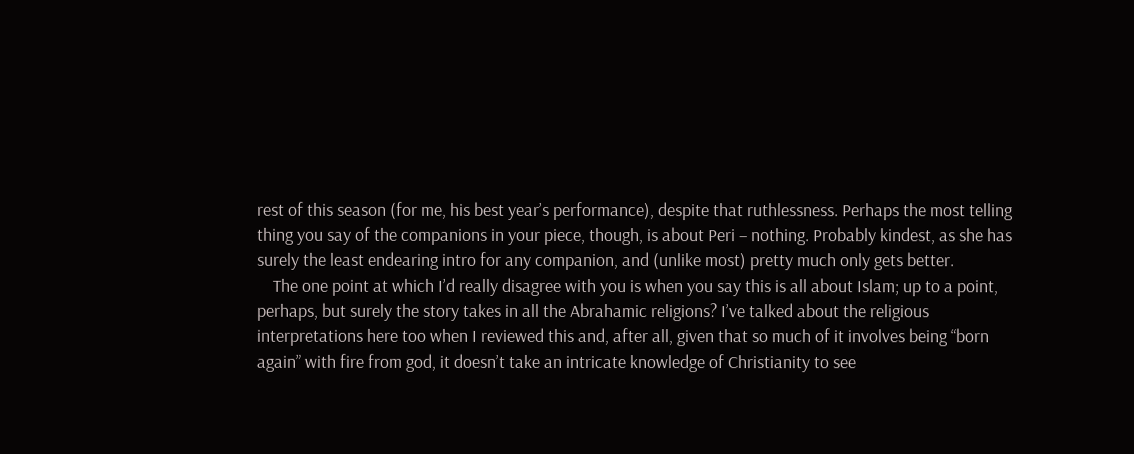rest of this season (for me, his best year’s performance), despite that ruthlessness. Perhaps the most telling thing you say of the companions in your piece, though, is about Peri – nothing. Probably kindest, as she has surely the least endearing intro for any companion, and (unlike most) pretty much only gets better.
    The one point at which I’d really disagree with you is when you say this is all about Islam; up to a point, perhaps, but surely the story takes in all the Abrahamic religions? I’ve talked about the religious interpretations here too when I reviewed this and, after all, given that so much of it involves being “born again” with fire from god, it doesn’t take an intricate knowledge of Christianity to see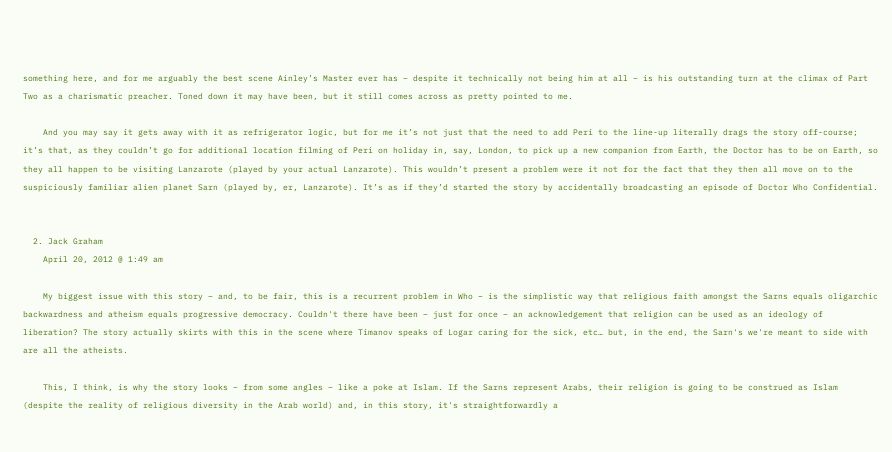something here, and for me arguably the best scene Ainley’s Master ever has – despite it technically not being him at all – is his outstanding turn at the climax of Part Two as a charismatic preacher. Toned down it may have been, but it still comes across as pretty pointed to me.

    And you may say it gets away with it as refrigerator logic, but for me it’s not just that the need to add Peri to the line-up literally drags the story off-course; it’s that, as they couldn’t go for additional location filming of Peri on holiday in, say, London, to pick up a new companion from Earth, the Doctor has to be on Earth, so they all happen to be visiting Lanzarote (played by your actual Lanzarote). This wouldn’t present a problem were it not for the fact that they then all move on to the suspiciously familiar alien planet Sarn (played by, er, Lanzarote). It’s as if they’d started the story by accidentally broadcasting an episode of Doctor Who Confidential.


  2. Jack Graham
    April 20, 2012 @ 1:49 am

    My biggest issue with this story – and, to be fair, this is a recurrent problem in Who – is the simplistic way that religious faith amongst the Sarns equals oligarchic backwardness and atheism equals progressive democracy. Couldn't there have been – just for once – an acknowledgement that religion can be used as an ideology of liberation? The story actually skirts with this in the scene where Timanov speaks of Logar caring for the sick, etc… but, in the end, the Sarn's we're meant to side with are all the atheists.

    This, I think, is why the story looks – from some angles – like a poke at Islam. If the Sarns represent Arabs, their religion is going to be construed as Islam (despite the reality of religious diversity in the Arab world) and, in this story, it's straightforwardly a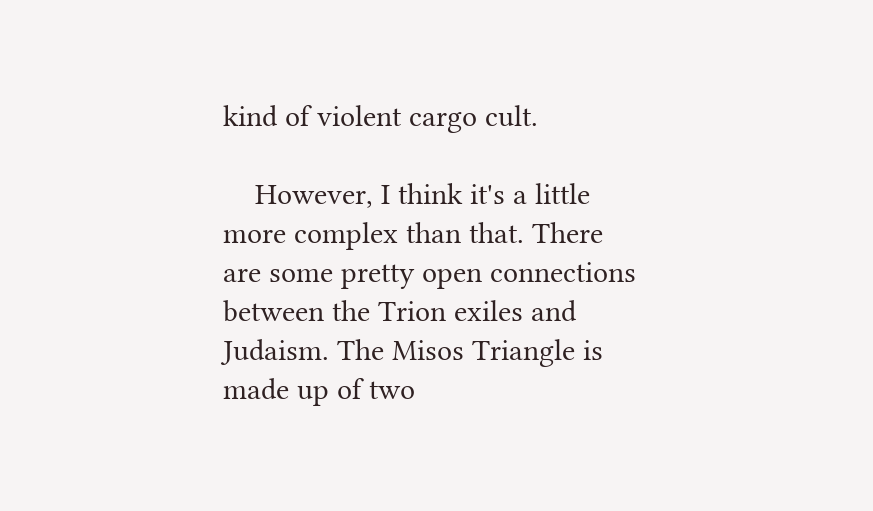kind of violent cargo cult.

    However, I think it's a little more complex than that. There are some pretty open connections between the Trion exiles and Judaism. The Misos Triangle is made up of two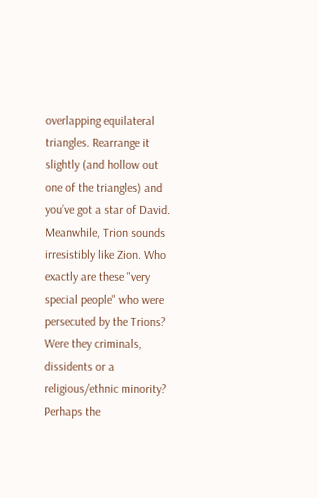overlapping equilateral triangles. Rearrange it slightly (and hollow out one of the triangles) and you’ve got a star of David. Meanwhile, Trion sounds irresistibly like Zion. Who exactly are these "very special people" who were persecuted by the Trions? Were they criminals, dissidents or a religious/ethnic minority? Perhaps the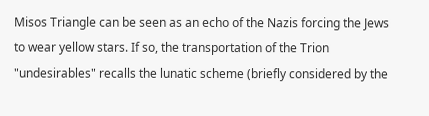Misos Triangle can be seen as an echo of the Nazis forcing the Jews to wear yellow stars. If so, the transportation of the Trion "undesirables" recalls the lunatic scheme (briefly considered by the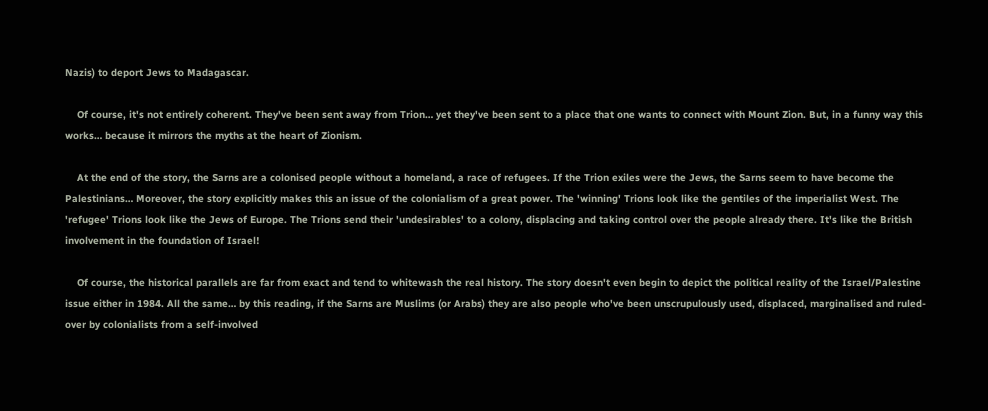Nazis) to deport Jews to Madagascar.

    Of course, it's not entirely coherent. They've been sent away from Trion… yet they've been sent to a place that one wants to connect with Mount Zion. But, in a funny way this works… because it mirrors the myths at the heart of Zionism.

    At the end of the story, the Sarns are a colonised people without a homeland, a race of refugees. If the Trion exiles were the Jews, the Sarns seem to have become the Palestinians… Moreover, the story explicitly makes this an issue of the colonialism of a great power. The 'winning' Trions look like the gentiles of the imperialist West. The 'refugee' Trions look like the Jews of Europe. The Trions send their 'undesirables' to a colony, displacing and taking control over the people already there. It's like the British involvement in the foundation of Israel!

    Of course, the historical parallels are far from exact and tend to whitewash the real history. The story doesn't even begin to depict the political reality of the Israel/Palestine issue either in 1984. All the same… by this reading, if the Sarns are Muslims (or Arabs) they are also people who've been unscrupulously used, displaced, marginalised and ruled-over by colonialists from a self-involved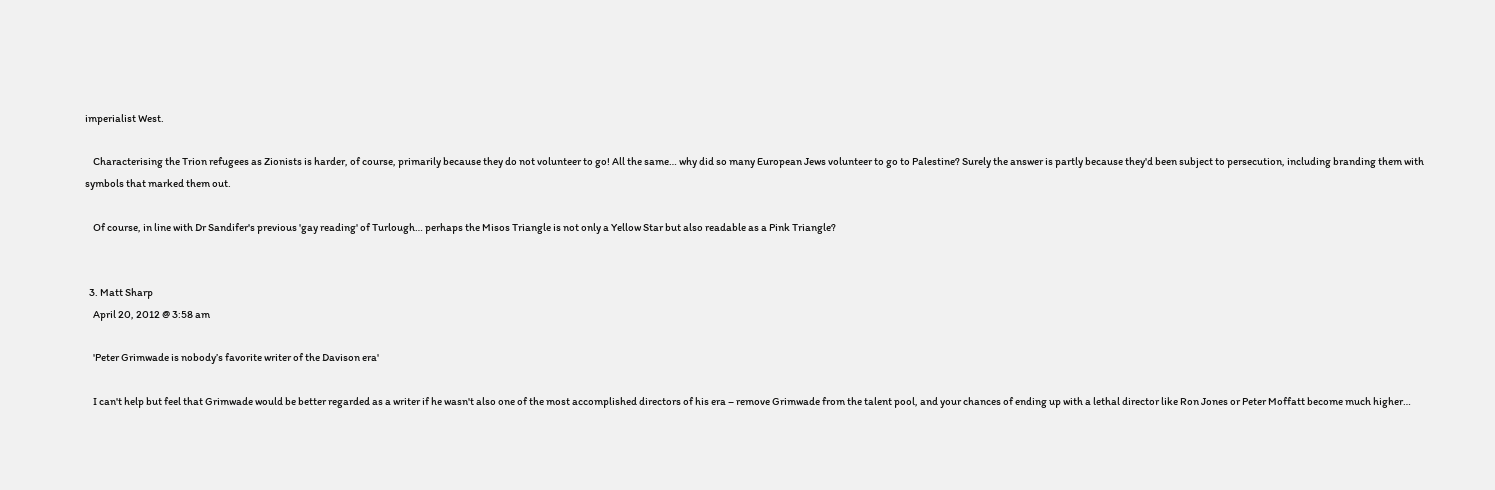imperialist West.

    Characterising the Trion refugees as Zionists is harder, of course, primarily because they do not volunteer to go! All the same… why did so many European Jews volunteer to go to Palestine? Surely the answer is partly because they'd been subject to persecution, including branding them with symbols that marked them out.

    Of course, in line with Dr Sandifer's previous 'gay reading' of Turlough… perhaps the Misos Triangle is not only a Yellow Star but also readable as a Pink Triangle?


  3. Matt Sharp
    April 20, 2012 @ 3:58 am

    'Peter Grimwade is nobody’s favorite writer of the Davison era'

    I can't help but feel that Grimwade would be better regarded as a writer if he wasn't also one of the most accomplished directors of his era – remove Grimwade from the talent pool, and your chances of ending up with a lethal director like Ron Jones or Peter Moffatt become much higher…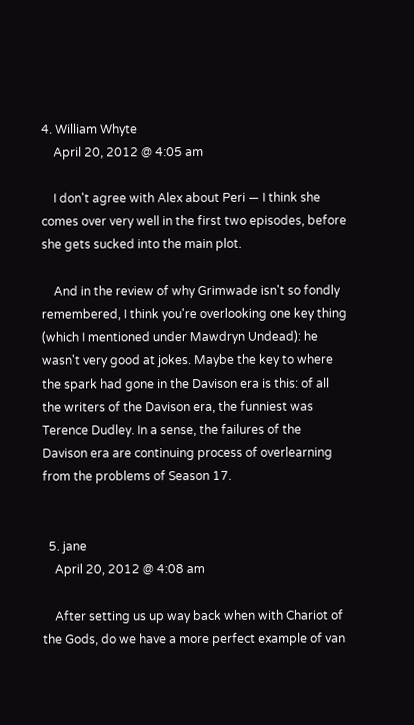4. William Whyte
    April 20, 2012 @ 4:05 am

    I don't agree with Alex about Peri — I think she comes over very well in the first two episodes, before she gets sucked into the main plot.

    And in the review of why Grimwade isn't so fondly remembered, I think you're overlooking one key thing (which I mentioned under Mawdryn Undead): he wasn't very good at jokes. Maybe the key to where the spark had gone in the Davison era is this: of all the writers of the Davison era, the funniest was Terence Dudley. In a sense, the failures of the Davison era are continuing process of overlearning from the problems of Season 17.


  5. jane
    April 20, 2012 @ 4:08 am

    After setting us up way back when with Chariot of the Gods, do we have a more perfect example of van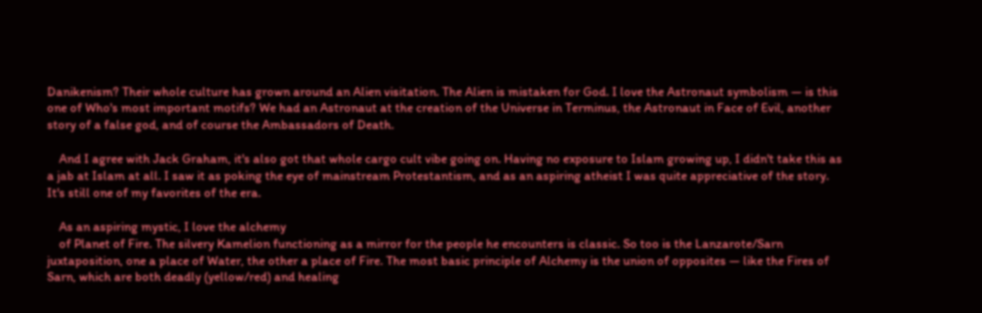Danikenism? Their whole culture has grown around an Alien visitation. The Alien is mistaken for God. I love the Astronaut symbolism — is this one of Who's most important motifs? We had an Astronaut at the creation of the Universe in Terminus, the Astronaut in Face of Evil, another story of a false god, and of course the Ambassadors of Death.

    And I agree with Jack Graham, it's also got that whole cargo cult vibe going on. Having no exposure to Islam growing up, I didn't take this as a jab at Islam at all. I saw it as poking the eye of mainstream Protestantism, and as an aspiring atheist I was quite appreciative of the story. It's still one of my favorites of the era.

    As an aspiring mystic, I love the alchemy
    of Planet of Fire. The silvery Kamelion functioning as a mirror for the people he encounters is classic. So too is the Lanzarote/Sarn juxtaposition, one a place of Water, the other a place of Fire. The most basic principle of Alchemy is the union of opposites — like the Fires of Sarn, which are both deadly (yellow/red) and healing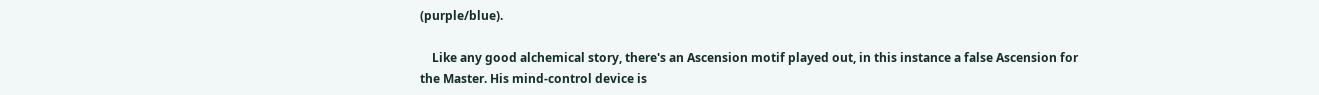(purple/blue).

    Like any good alchemical story, there's an Ascension motif played out, in this instance a false Ascension for the Master. His mind-control device is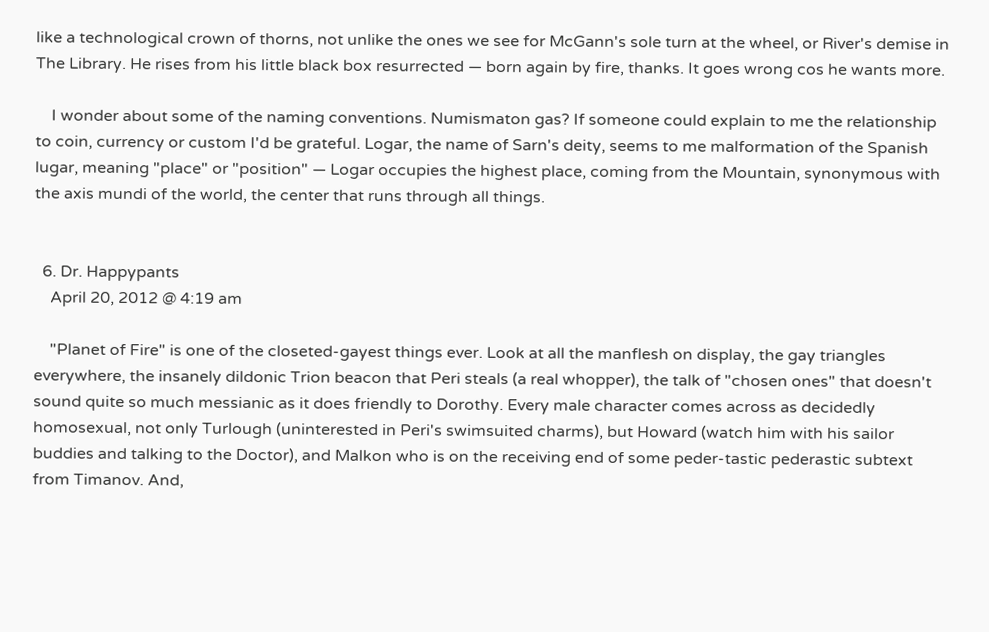like a technological crown of thorns, not unlike the ones we see for McGann's sole turn at the wheel, or River's demise in The Library. He rises from his little black box resurrected — born again by fire, thanks. It goes wrong cos he wants more.

    I wonder about some of the naming conventions. Numismaton gas? If someone could explain to me the relationship to coin, currency or custom I'd be grateful. Logar, the name of Sarn's deity, seems to me malformation of the Spanish lugar, meaning "place" or "position" — Logar occupies the highest place, coming from the Mountain, synonymous with the axis mundi of the world, the center that runs through all things.


  6. Dr. Happypants
    April 20, 2012 @ 4:19 am

    "Planet of Fire" is one of the closeted-gayest things ever. Look at all the manflesh on display, the gay triangles everywhere, the insanely dildonic Trion beacon that Peri steals (a real whopper), the talk of "chosen ones" that doesn't sound quite so much messianic as it does friendly to Dorothy. Every male character comes across as decidedly homosexual, not only Turlough (uninterested in Peri's swimsuited charms), but Howard (watch him with his sailor buddies and talking to the Doctor), and Malkon who is on the receiving end of some peder-tastic pederastic subtext from Timanov. And,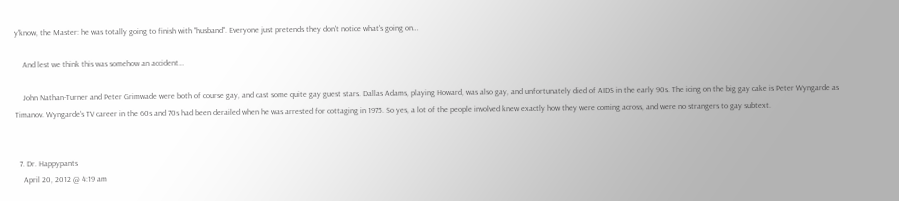y'know, the Master: he was totally going to finish with "husband". Everyone just pretends they don't notice what's going on…

    And lest we think this was somehow an accident…

    John Nathan-Turner and Peter Grimwade were both of course gay, and cast some quite gay guest stars. Dallas Adams, playing Howard, was also gay, and unfortunately died of AIDS in the early 90s. The icing on the big gay cake is Peter Wyngarde as Timanov. Wyngarde's TV career in the 60s and 70s had been derailed when he was arrested for cottaging in 1975. So yes, a lot of the people involved knew exactly how they were coming across, and were no strangers to gay subtext.


  7. Dr. Happypants
    April 20, 2012 @ 4:19 am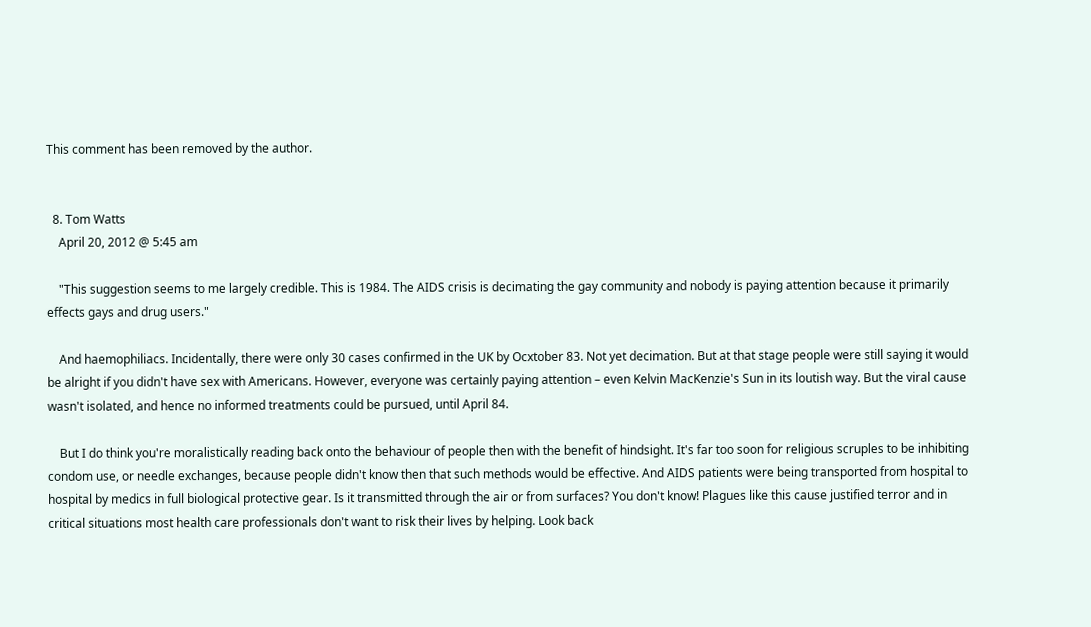This comment has been removed by the author.


  8. Tom Watts
    April 20, 2012 @ 5:45 am

    "This suggestion seems to me largely credible. This is 1984. The AIDS crisis is decimating the gay community and nobody is paying attention because it primarily effects gays and drug users."

    And haemophiliacs. Incidentally, there were only 30 cases confirmed in the UK by Ocxtober 83. Not yet decimation. But at that stage people were still saying it would be alright if you didn't have sex with Americans. However, everyone was certainly paying attention – even Kelvin MacKenzie's Sun in its loutish way. But the viral cause wasn't isolated, and hence no informed treatments could be pursued, until April 84.

    But I do think you're moralistically reading back onto the behaviour of people then with the benefit of hindsight. It's far too soon for religious scruples to be inhibiting condom use, or needle exchanges, because people didn't know then that such methods would be effective. And AIDS patients were being transported from hospital to hospital by medics in full biological protective gear. Is it transmitted through the air or from surfaces? You don't know! Plagues like this cause justified terror and in critical situations most health care professionals don't want to risk their lives by helping. Look back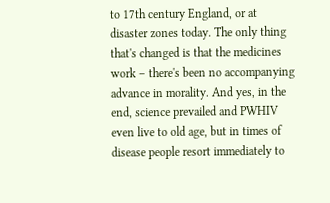to 17th century England, or at disaster zones today. The only thing that's changed is that the medicines work – there's been no accompanying advance in morality. And yes, in the end, science prevailed and PWHIV even live to old age, but in times of disease people resort immediately to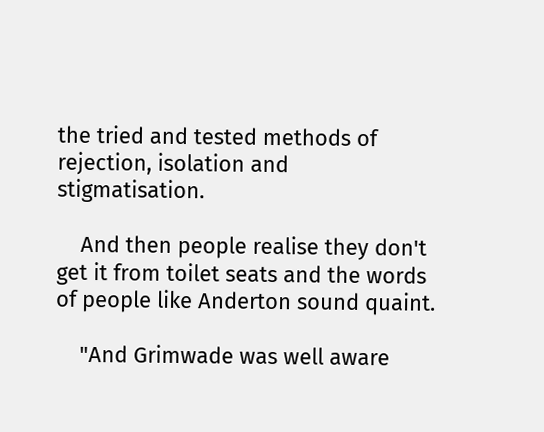the tried and tested methods of rejection, isolation and stigmatisation.

    And then people realise they don't get it from toilet seats and the words of people like Anderton sound quaint.

    "And Grimwade was well aware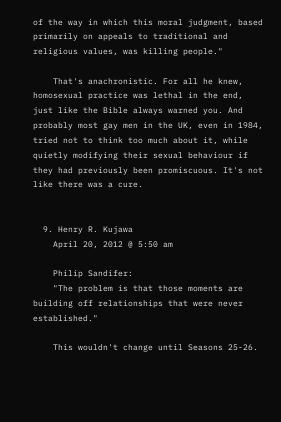of the way in which this moral judgment, based primarily on appeals to traditional and religious values, was killing people."

    That's anachronistic. For all he knew, homosexual practice was lethal in the end, just like the Bible always warned you. And probably most gay men in the UK, even in 1984, tried not to think too much about it, while quietly modifying their sexual behaviour if they had previously been promiscuous. It's not like there was a cure.


  9. Henry R. Kujawa
    April 20, 2012 @ 5:50 am

    Philip Sandifer:
    "The problem is that those moments are building off relationships that were never established."

    This wouldn't change until Seasons 25-26.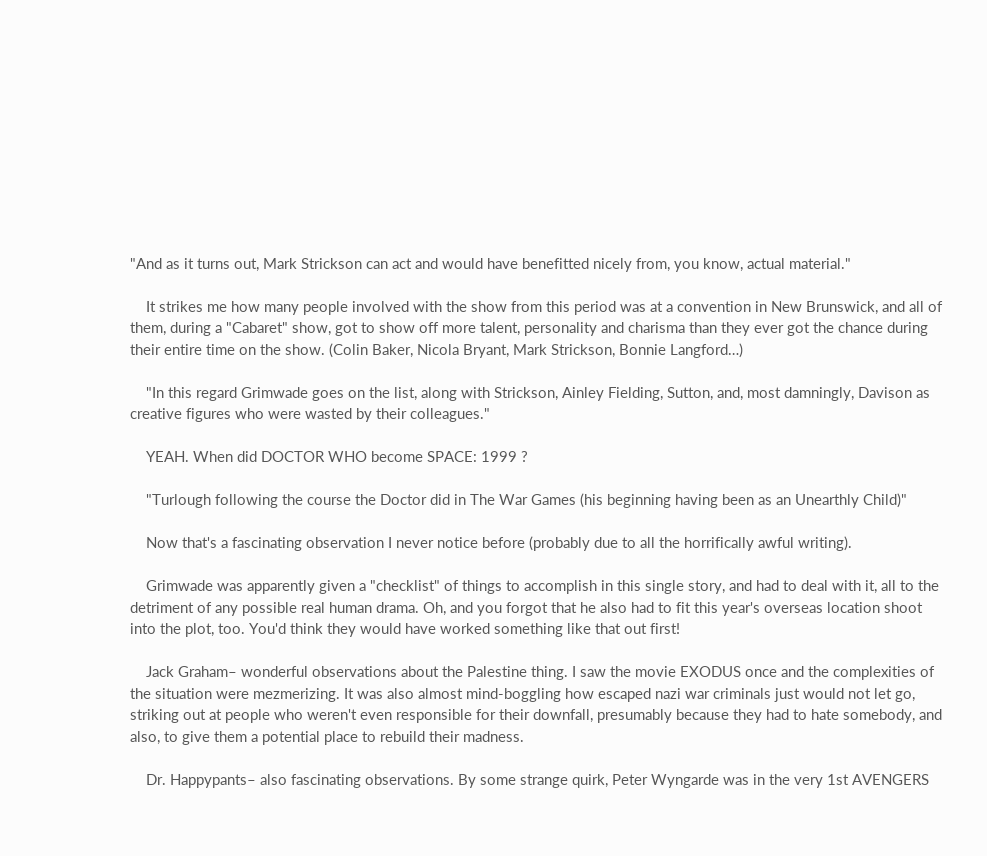"And as it turns out, Mark Strickson can act and would have benefitted nicely from, you know, actual material."

    It strikes me how many people involved with the show from this period was at a convention in New Brunswick, and all of them, during a "Cabaret" show, got to show off more talent, personality and charisma than they ever got the chance during their entire time on the show. (Colin Baker, Nicola Bryant, Mark Strickson, Bonnie Langford…)

    "In this regard Grimwade goes on the list, along with Strickson, Ainley Fielding, Sutton, and, most damningly, Davison as creative figures who were wasted by their colleagues."

    YEAH. When did DOCTOR WHO become SPACE: 1999 ?

    "Turlough following the course the Doctor did in The War Games (his beginning having been as an Unearthly Child)"

    Now that's a fascinating observation I never notice before (probably due to all the horrifically awful writing).

    Grimwade was apparently given a "checklist" of things to accomplish in this single story, and had to deal with it, all to the detriment of any possible real human drama. Oh, and you forgot that he also had to fit this year's overseas location shoot into the plot, too. You'd think they would have worked something like that out first!

    Jack Graham– wonderful observations about the Palestine thing. I saw the movie EXODUS once and the complexities of the situation were mezmerizing. It was also almost mind-boggling how escaped nazi war criminals just would not let go, striking out at people who weren't even responsible for their downfall, presumably because they had to hate somebody, and also, to give them a potential place to rebuild their madness.

    Dr. Happypants– also fascinating observations. By some strange quirk, Peter Wyngarde was in the very 1st AVENGERS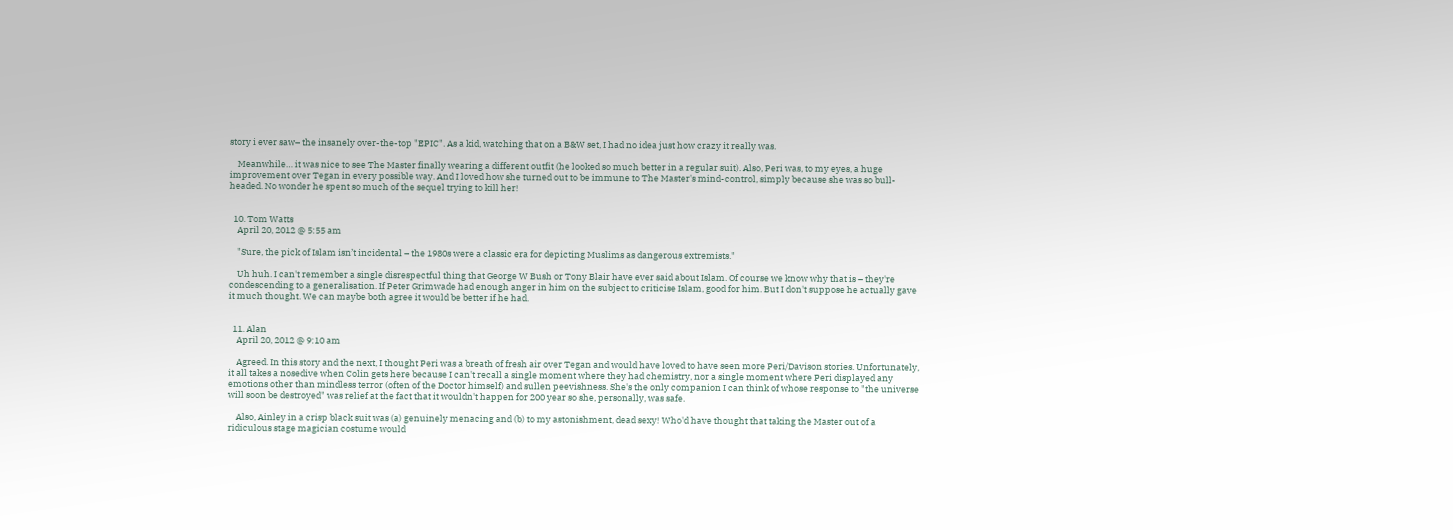story i ever saw– the insanely over-the-top "EPIC". As a kid, watching that on a B&W set, I had no idea just how crazy it really was.

    Meanwhile… it was nice to see The Master finally wearing a different outfit (he looked so much better in a regular suit). Also, Peri was, to my eyes, a huge improvement over Tegan in every possible way. And I loved how she turned out to be immune to The Master's mind-control, simply because she was so bull-headed. No wonder he spent so much of the sequel trying to kill her!


  10. Tom Watts
    April 20, 2012 @ 5:55 am

    "Sure, the pick of Islam isn’t incidental – the 1980s were a classic era for depicting Muslims as dangerous extremists."

    Uh huh. I can't remember a single disrespectful thing that George W Bush or Tony Blair have ever said about Islam. Of course we know why that is – they're condescending to a generalisation. If Peter Grimwade had enough anger in him on the subject to criticise Islam, good for him. But I don't suppose he actually gave it much thought. We can maybe both agree it would be better if he had.


  11. Alan
    April 20, 2012 @ 9:10 am

    Agreed. In this story and the next, I thought Peri was a breath of fresh air over Tegan and would have loved to have seen more Peri/Davison stories. Unfortunately, it all takes a nosedive when Colin gets here because I can't recall a single moment where they had chemistry, nor a single moment where Peri displayed any emotions other than mindless terror (often of the Doctor himself) and sullen peevishness. She's the only companion I can think of whose response to "the universe will soon be destroyed" was relief at the fact that it wouldn't happen for 200 year so she, personally, was safe.

    Also, Ainley in a crisp black suit was (a) genuinely menacing and (b) to my astonishment, dead sexy! Who'd have thought that taking the Master out of a ridiculous stage magician costume would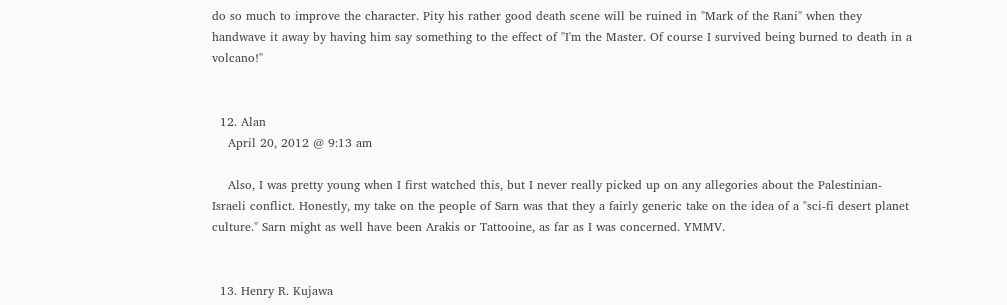do so much to improve the character. Pity his rather good death scene will be ruined in "Mark of the Rani" when they handwave it away by having him say something to the effect of "I'm the Master. Of course I survived being burned to death in a volcano!"


  12. Alan
    April 20, 2012 @ 9:13 am

    Also, I was pretty young when I first watched this, but I never really picked up on any allegories about the Palestinian-Israeli conflict. Honestly, my take on the people of Sarn was that they a fairly generic take on the idea of a "sci-fi desert planet culture." Sarn might as well have been Arakis or Tattooine, as far as I was concerned. YMMV.


  13. Henry R. Kujawa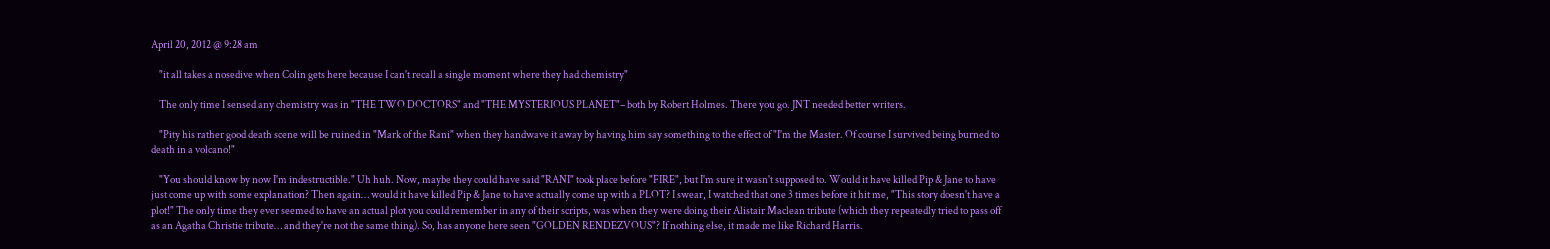April 20, 2012 @ 9:28 am

    "it all takes a nosedive when Colin gets here because I can't recall a single moment where they had chemistry"

    The only time I sensed any chemistry was in "THE TWO DOCTORS" and "THE MYSTERIOUS PLANET"– both by Robert Holmes. There you go. JNT needed better writers.

    "Pity his rather good death scene will be ruined in "Mark of the Rani" when they handwave it away by having him say something to the effect of "I'm the Master. Of course I survived being burned to death in a volcano!"

    "You should know by now I'm indestructible." Uh huh. Now, maybe they could have said "RANI" took place before "FIRE", but I'm sure it wasn't supposed to. Would it have killed Pip & Jane to have just come up with some explanation? Then again… would it have killed Pip & Jane to have actually come up with a PLOT? I swear, I watched that one 3 times before it hit me, "This story doesn't have a plot!" The only time they ever seemed to have an actual plot you could remember in any of their scripts, was when they were doing their Alistair Maclean tribute (which they repeatedly tried to pass off as an Agatha Christie tribute… and they're not the same thing). So, has anyone here seen "GOLDEN RENDEZVOUS"? If nothing else, it made me like Richard Harris.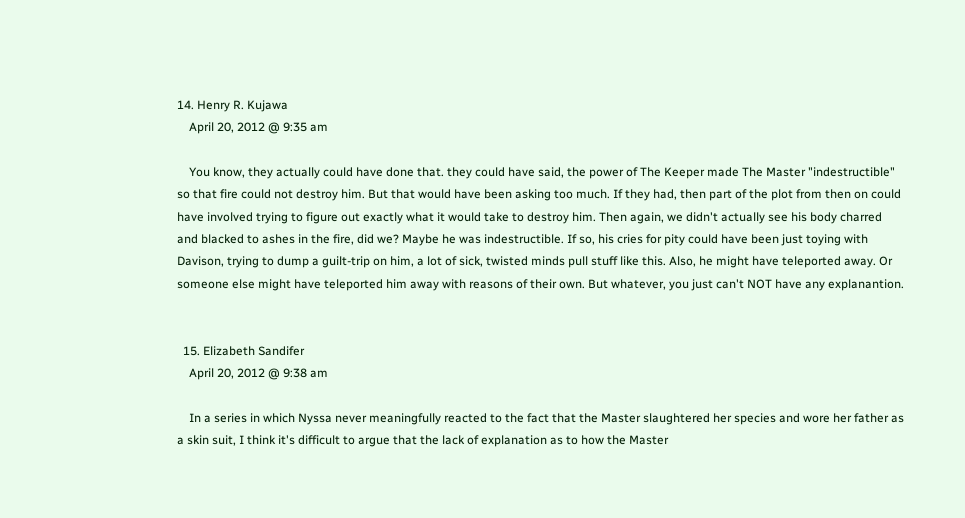14. Henry R. Kujawa
    April 20, 2012 @ 9:35 am

    You know, they actually could have done that. they could have said, the power of The Keeper made The Master "indestructible" so that fire could not destroy him. But that would have been asking too much. If they had, then part of the plot from then on could have involved trying to figure out exactly what it would take to destroy him. Then again, we didn't actually see his body charred and blacked to ashes in the fire, did we? Maybe he was indestructible. If so, his cries for pity could have been just toying with Davison, trying to dump a guilt-trip on him, a lot of sick, twisted minds pull stuff like this. Also, he might have teleported away. Or someone else might have teleported him away with reasons of their own. But whatever, you just can't NOT have any explanantion.


  15. Elizabeth Sandifer
    April 20, 2012 @ 9:38 am

    In a series in which Nyssa never meaningfully reacted to the fact that the Master slaughtered her species and wore her father as a skin suit, I think it's difficult to argue that the lack of explanation as to how the Master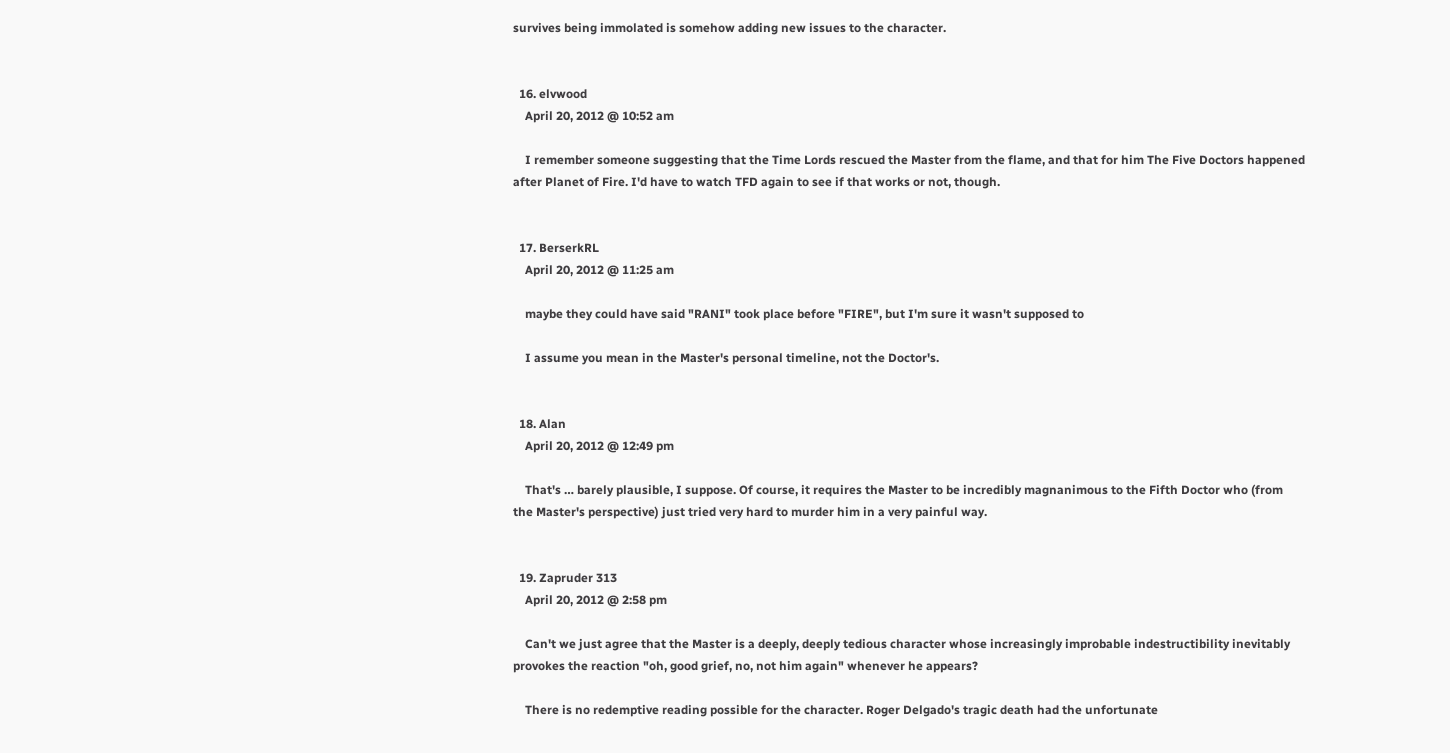survives being immolated is somehow adding new issues to the character.


  16. elvwood
    April 20, 2012 @ 10:52 am

    I remember someone suggesting that the Time Lords rescued the Master from the flame, and that for him The Five Doctors happened after Planet of Fire. I'd have to watch TFD again to see if that works or not, though.


  17. BerserkRL
    April 20, 2012 @ 11:25 am

    maybe they could have said "RANI" took place before "FIRE", but I'm sure it wasn't supposed to

    I assume you mean in the Master's personal timeline, not the Doctor's.


  18. Alan
    April 20, 2012 @ 12:49 pm

    That's … barely plausible, I suppose. Of course, it requires the Master to be incredibly magnanimous to the Fifth Doctor who (from the Master's perspective) just tried very hard to murder him in a very painful way.


  19. Zapruder 313
    April 20, 2012 @ 2:58 pm

    Can't we just agree that the Master is a deeply, deeply tedious character whose increasingly improbable indestructibility inevitably provokes the reaction "oh, good grief, no, not him again" whenever he appears?

    There is no redemptive reading possible for the character. Roger Delgado's tragic death had the unfortunate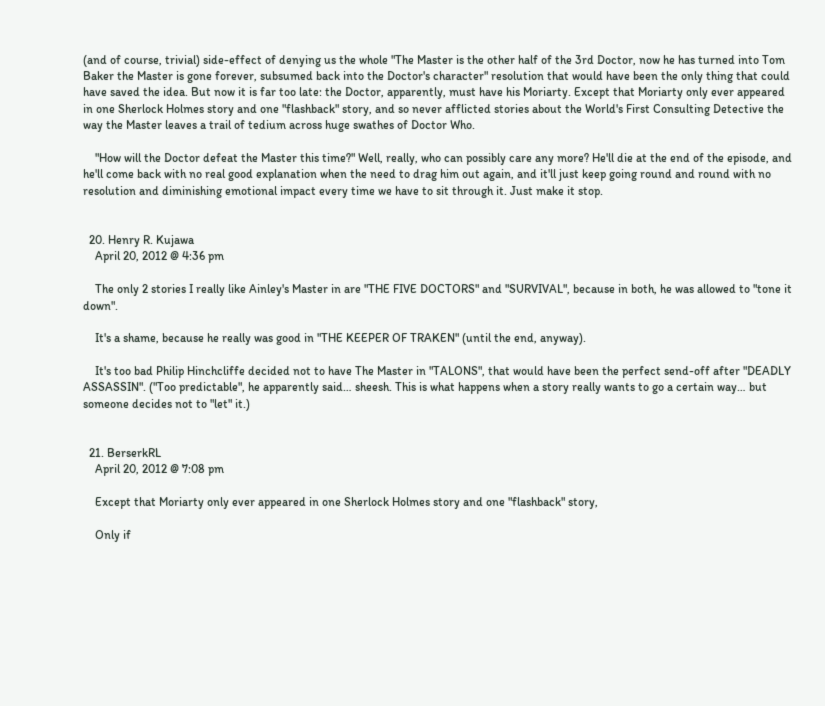(and of course, trivial) side-effect of denying us the whole "The Master is the other half of the 3rd Doctor, now he has turned into Tom Baker the Master is gone forever, subsumed back into the Doctor's character" resolution that would have been the only thing that could have saved the idea. But now it is far too late: the Doctor, apparently, must have his Moriarty. Except that Moriarty only ever appeared in one Sherlock Holmes story and one "flashback" story, and so never afflicted stories about the World's First Consulting Detective the way the Master leaves a trail of tedium across huge swathes of Doctor Who.

    "How will the Doctor defeat the Master this time?" Well, really, who can possibly care any more? He'll die at the end of the episode, and he'll come back with no real good explanation when the need to drag him out again, and it'll just keep going round and round with no resolution and diminishing emotional impact every time we have to sit through it. Just make it stop.


  20. Henry R. Kujawa
    April 20, 2012 @ 4:36 pm

    The only 2 stories I really like Ainley's Master in are "THE FIVE DOCTORS" and "SURVIVAL", because in both, he was allowed to "tone it down".

    It's a shame, because he really was good in "THE KEEPER OF TRAKEN" (until the end, anyway).

    It's too bad Philip Hinchcliffe decided not to have The Master in "TALONS", that would have been the perfect send-off after "DEADLY ASSASSIN". ("Too predictable", he apparently said… sheesh. This is what happens when a story really wants to go a certain way… but someone decides not to "let" it.)


  21. BerserkRL
    April 20, 2012 @ 7:08 pm

    Except that Moriarty only ever appeared in one Sherlock Holmes story and one "flashback" story,

    Only if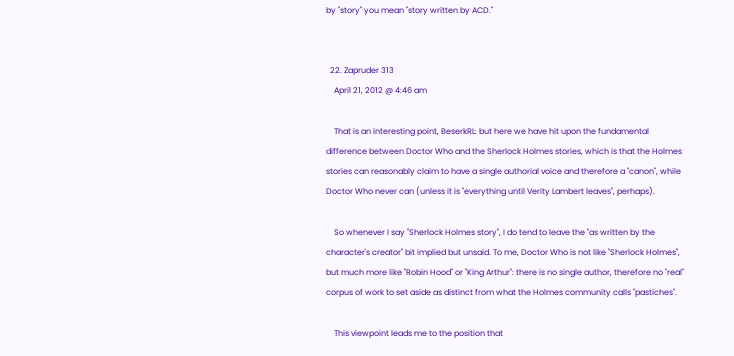by "story" you mean "story written by ACD."


  22. Zapruder 313
    April 21, 2012 @ 4:46 am

    That is an interesting point, BeserkRL: but here we have hit upon the fundamental difference between Doctor Who and the Sherlock Holmes stories, which is that the Holmes stories can reasonably claim to have a single authorial voice and therefore a "canon", while Doctor Who never can (unless it is "everything until Verity Lambert leaves", perhaps).

    So whenever I say "Sherlock Holmes story", I do tend to leave the "as written by the character's creator" bit implied but unsaid. To me, Doctor Who is not like "Sherlock Holmes", but much more like "Robin Hood" or "King Arthur": there is no single author, therefore no "real" corpus of work to set aside as distinct from what the Holmes community calls "pastiches".

    This viewpoint leads me to the position that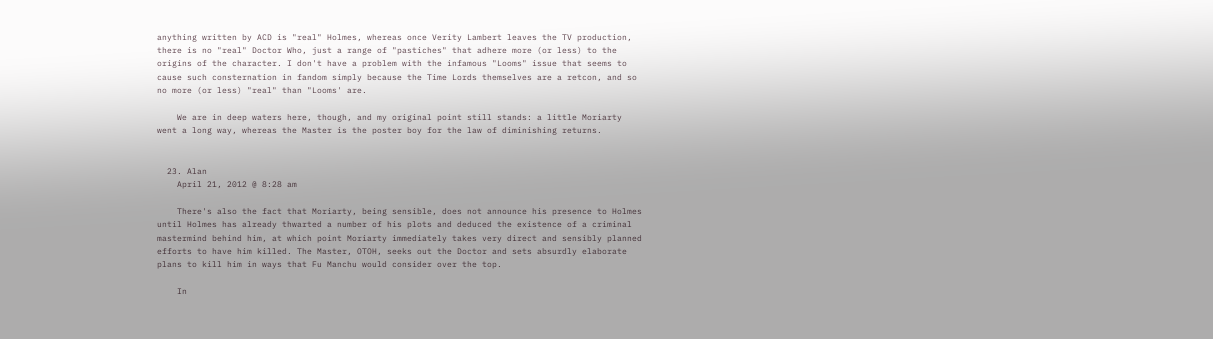anything written by ACD is "real" Holmes, whereas once Verity Lambert leaves the TV production, there is no "real" Doctor Who, just a range of "pastiches" that adhere more (or less) to the origins of the character. I don't have a problem with the infamous "Looms" issue that seems to cause such consternation in fandom simply because the Time Lords themselves are a retcon, and so no more (or less) "real" than "Looms' are.

    We are in deep waters here, though, and my original point still stands: a little Moriarty went a long way, whereas the Master is the poster boy for the law of diminishing returns.


  23. Alan
    April 21, 2012 @ 8:28 am

    There's also the fact that Moriarty, being sensible, does not announce his presence to Holmes until Holmes has already thwarted a number of his plots and deduced the existence of a criminal mastermind behind him, at which point Moriarty immediately takes very direct and sensibly planned efforts to have him killed. The Master, OTOH, seeks out the Doctor and sets absurdly elaborate plans to kill him in ways that Fu Manchu would consider over the top.

    In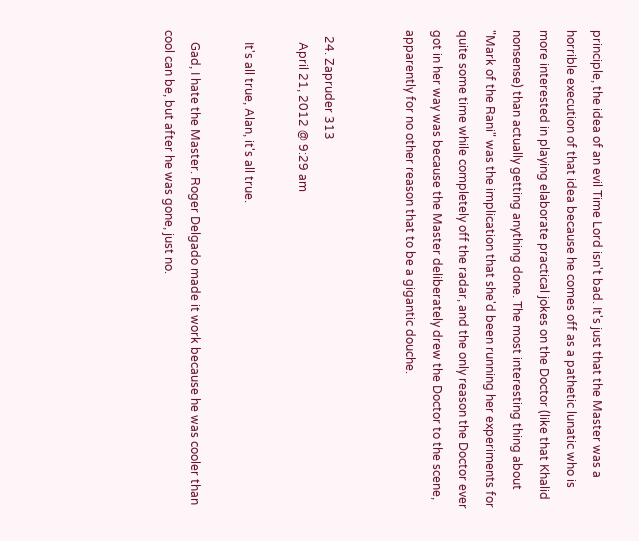principle, the idea of an evil Time Lord isn't bad. It's just that the Master was a horrible execution of that idea because he comes off as a pathetic lunatic who is more interested in playing elaborate practical jokes on the Doctor (like that Khalid nonsense) than actually getting anything done. The most interesting thing about "Mark of the Rani" was the implication that she'd been running her experiments for quite some time while completely off the radar, and the only reason the Doctor ever got in her way was because the Master deliberately drew the Doctor to the scene, apparently for no other reason that to be a gigantic douche.


  24. Zapruder 313
    April 21, 2012 @ 9:29 am

    It's all true, Alan, it's all true.

    Gad, I hate the Master. Roger Delgado made it work because he was cooler than cool can be, but after he was gone, just no.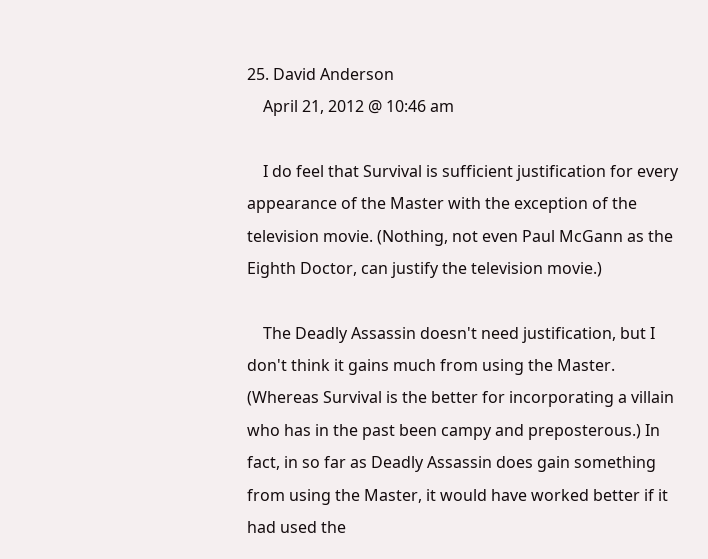25. David Anderson
    April 21, 2012 @ 10:46 am

    I do feel that Survival is sufficient justification for every appearance of the Master with the exception of the television movie. (Nothing, not even Paul McGann as the Eighth Doctor, can justify the television movie.)

    The Deadly Assassin doesn't need justification, but I don't think it gains much from using the Master. (Whereas Survival is the better for incorporating a villain who has in the past been campy and preposterous.) In fact, in so far as Deadly Assassin does gain something from using the Master, it would have worked better if it had used the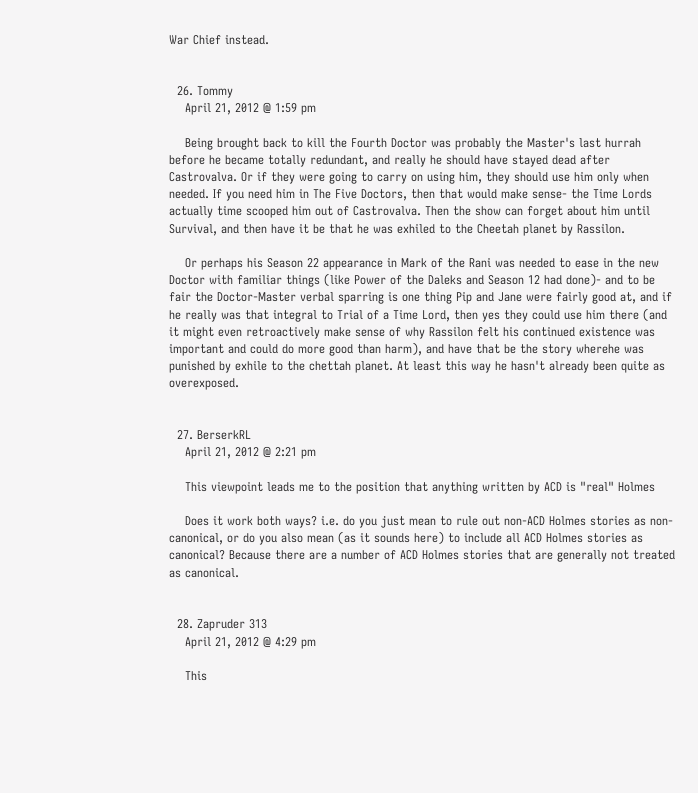War Chief instead.


  26. Tommy
    April 21, 2012 @ 1:59 pm

    Being brought back to kill the Fourth Doctor was probably the Master's last hurrah before he became totally redundant, and really he should have stayed dead after Castrovalva. Or if they were going to carry on using him, they should use him only when needed. If you need him in The Five Doctors, then that would make sense- the Time Lords actually time scooped him out of Castrovalva. Then the show can forget about him until Survival, and then have it be that he was exhiled to the Cheetah planet by Rassilon.

    Or perhaps his Season 22 appearance in Mark of the Rani was needed to ease in the new Doctor with familiar things (like Power of the Daleks and Season 12 had done)- and to be fair the Doctor-Master verbal sparring is one thing Pip and Jane were fairly good at, and if he really was that integral to Trial of a Time Lord, then yes they could use him there (and it might even retroactively make sense of why Rassilon felt his continued existence was important and could do more good than harm), and have that be the story wherehe was punished by exhile to the chettah planet. At least this way he hasn't already been quite as overexposed.


  27. BerserkRL
    April 21, 2012 @ 2:21 pm

    This viewpoint leads me to the position that anything written by ACD is "real" Holmes

    Does it work both ways? i.e. do you just mean to rule out non-ACD Holmes stories as non-canonical, or do you also mean (as it sounds here) to include all ACD Holmes stories as canonical? Because there are a number of ACD Holmes stories that are generally not treated as canonical.


  28. Zapruder 313
    April 21, 2012 @ 4:29 pm

    This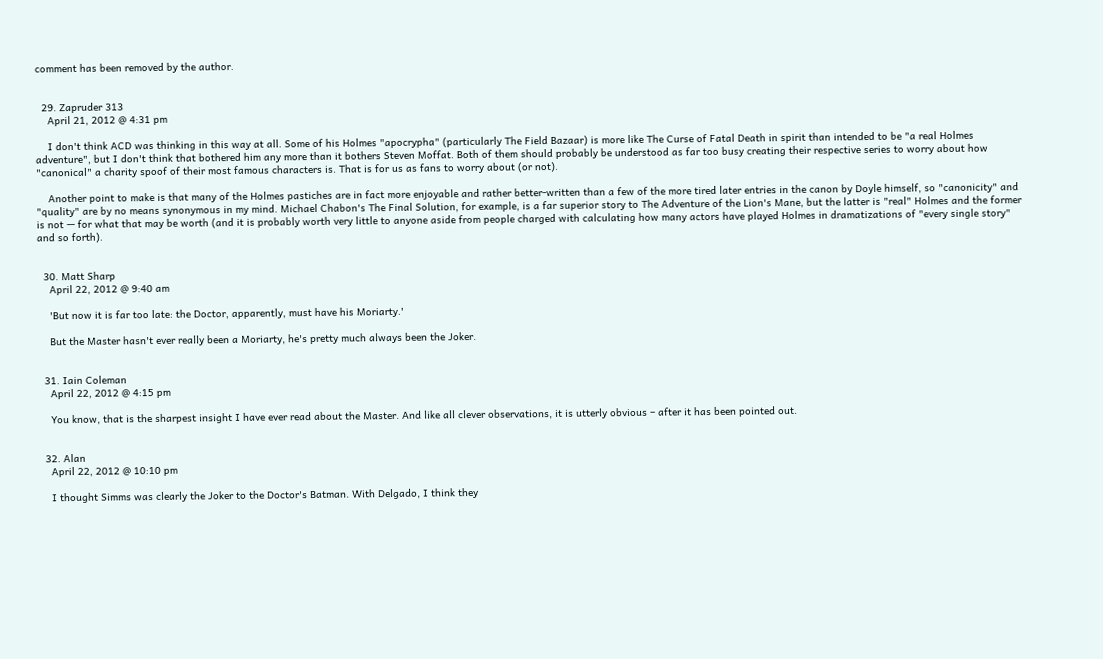comment has been removed by the author.


  29. Zapruder 313
    April 21, 2012 @ 4:31 pm

    I don't think ACD was thinking in this way at all. Some of his Holmes "apocrypha" (particularly The Field Bazaar) is more like The Curse of Fatal Death in spirit than intended to be "a real Holmes adventure", but I don't think that bothered him any more than it bothers Steven Moffat. Both of them should probably be understood as far too busy creating their respective series to worry about how "canonical" a charity spoof of their most famous characters is. That is for us as fans to worry about (or not).

    Another point to make is that many of the Holmes pastiches are in fact more enjoyable and rather better-written than a few of the more tired later entries in the canon by Doyle himself, so "canonicity" and "quality" are by no means synonymous in my mind. Michael Chabon's The Final Solution, for example, is a far superior story to The Adventure of the Lion's Mane, but the latter is "real" Holmes and the former is not — for what that may be worth (and it is probably worth very little to anyone aside from people charged with calculating how many actors have played Holmes in dramatizations of "every single story" and so forth).


  30. Matt Sharp
    April 22, 2012 @ 9:40 am

    'But now it is far too late: the Doctor, apparently, must have his Moriarty.'

    But the Master hasn't ever really been a Moriarty, he's pretty much always been the Joker.


  31. Iain Coleman
    April 22, 2012 @ 4:15 pm

    You know, that is the sharpest insight I have ever read about the Master. And like all clever observations, it is utterly obvious – after it has been pointed out.


  32. Alan
    April 22, 2012 @ 10:10 pm

    I thought Simms was clearly the Joker to the Doctor's Batman. With Delgado, I think they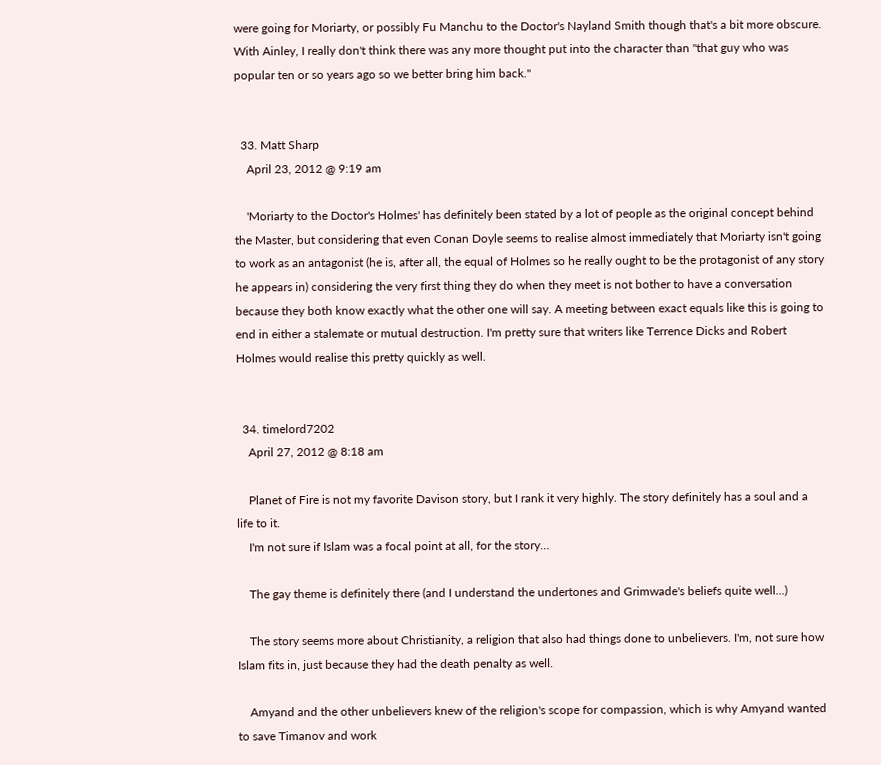were going for Moriarty, or possibly Fu Manchu to the Doctor's Nayland Smith though that's a bit more obscure. With Ainley, I really don't think there was any more thought put into the character than "that guy who was popular ten or so years ago so we better bring him back."


  33. Matt Sharp
    April 23, 2012 @ 9:19 am

    'Moriarty to the Doctor's Holmes' has definitely been stated by a lot of people as the original concept behind the Master, but considering that even Conan Doyle seems to realise almost immediately that Moriarty isn't going to work as an antagonist (he is, after all, the equal of Holmes so he really ought to be the protagonist of any story he appears in) considering the very first thing they do when they meet is not bother to have a conversation because they both know exactly what the other one will say. A meeting between exact equals like this is going to end in either a stalemate or mutual destruction. I'm pretty sure that writers like Terrence Dicks and Robert Holmes would realise this pretty quickly as well.


  34. timelord7202
    April 27, 2012 @ 8:18 am

    Planet of Fire is not my favorite Davison story, but I rank it very highly. The story definitely has a soul and a life to it.
    I'm not sure if Islam was a focal point at all, for the story…

    The gay theme is definitely there (and I understand the undertones and Grimwade's beliefs quite well…)

    The story seems more about Christianity, a religion that also had things done to unbelievers. I'm, not sure how Islam fits in, just because they had the death penalty as well.

    Amyand and the other unbelievers knew of the religion's scope for compassion, which is why Amyand wanted to save Timanov and work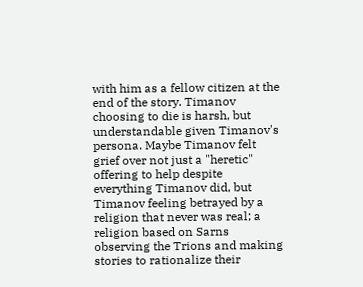with him as a fellow citizen at the end of the story. Timanov choosing to die is harsh, but understandable given Timanov's persona. Maybe Timanov felt grief over not just a "heretic" offering to help despite everything Timanov did, but Timanov feeling betrayed by a religion that never was real; a religion based on Sarns observing the Trions and making stories to rationalize their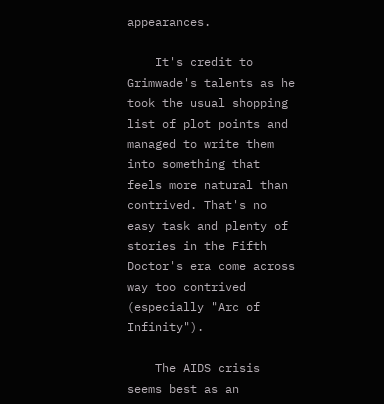appearances.

    It's credit to Grimwade's talents as he took the usual shopping list of plot points and managed to write them into something that feels more natural than contrived. That's no easy task and plenty of stories in the Fifth Doctor's era come across way too contrived (especially "Arc of Infinity").

    The AIDS crisis seems best as an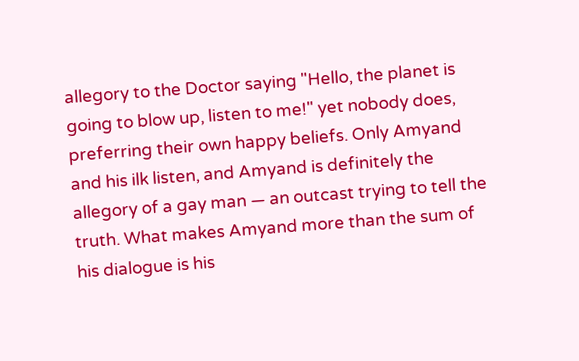allegory to the Doctor saying "Hello, the planet is going to blow up, listen to me!" yet nobody does, preferring their own happy beliefs. Only Amyand and his ilk listen, and Amyand is definitely the allegory of a gay man — an outcast trying to tell the truth. What makes Amyand more than the sum of his dialogue is his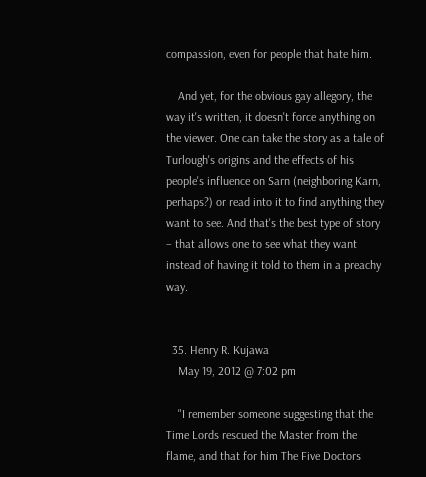compassion, even for people that hate him.

    And yet, for the obvious gay allegory, the way it's written, it doesn't force anything on the viewer. One can take the story as a tale of Turlough's origins and the effects of his people's influence on Sarn (neighboring Karn, perhaps?) or read into it to find anything they want to see. And that's the best type of story – that allows one to see what they want instead of having it told to them in a preachy way.


  35. Henry R. Kujawa
    May 19, 2012 @ 7:02 pm

    "I remember someone suggesting that the Time Lords rescued the Master from the flame, and that for him The Five Doctors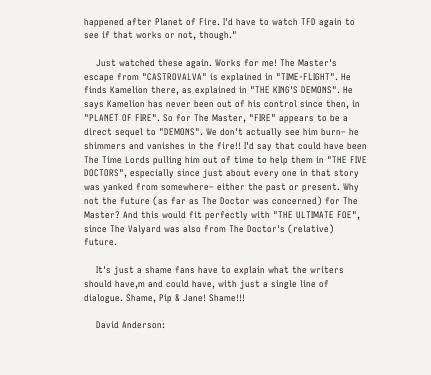happened after Planet of Fire. I'd have to watch TFD again to see if that works or not, though."

    Just watched these again. Works for me! The Master's escape from "CASTROVALVA" is explained in "TIME-FLIGHT". He finds Kamelion there, as explained in "THE KING'S DEMONS". He says Kamelion has never been out of his control since then, in "PLANET OF FIRE". So for The Master, "FIRE" appears to be a direct sequel to "DEMONS". We don't actually see him burn– he shimmers and vanishes in the fire!! I'd say that could have been The Time Lords pulling him out of time to help them in "THE FIVE DOCTORS", especially since just about every one in that story was yanked from somewhere– either the past or present. Why not the future (as far as The Doctor was concerned) for The Master? And this would fit perfectly with "THE ULTIMATE FOE", since The Valyard was also from The Doctor's (relative) future.

    It's just a shame fans have to explain what the writers should have,m and could have, with just a single line of dialogue. Shame, Pip & Jane! Shame!!!

    David Anderson: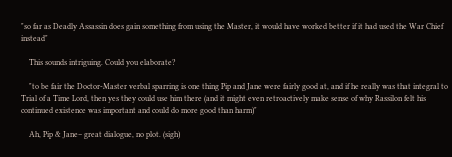"so far as Deadly Assassin does gain something from using the Master, it would have worked better if it had used the War Chief instead"

    This sounds intriguing. Could you elaborate?

    "to be fair the Doctor-Master verbal sparring is one thing Pip and Jane were fairly good at, and if he really was that integral to Trial of a Time Lord, then yes they could use him there (and it might even retroactively make sense of why Rassilon felt his continued existence was important and could do more good than harm)"

    Ah, Pip & Jane– great dialogue, no plot. (sigh)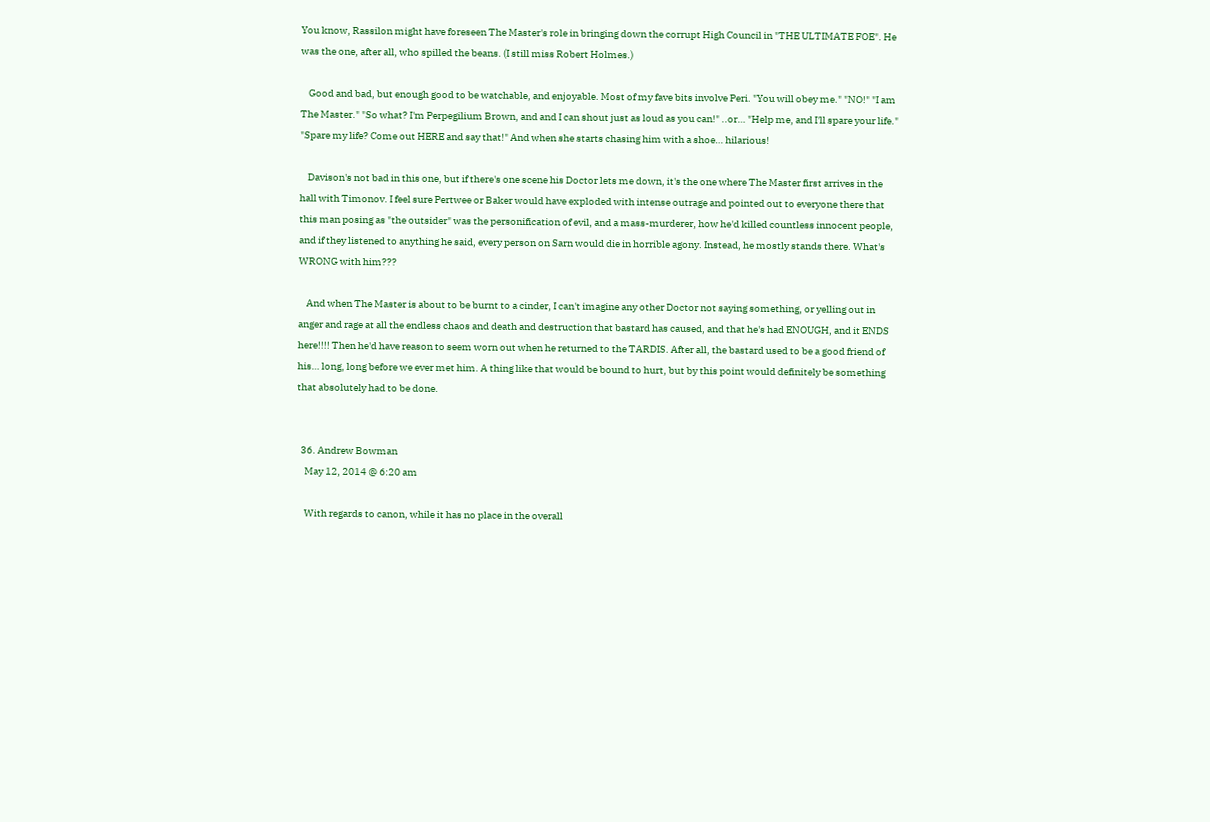You know, Rassilon might have foreseen The Master's role in bringing down the corrupt High Council in "THE ULTIMATE FOE". He was the one, after all, who spilled the beans. (I still miss Robert Holmes.)

    Good and bad, but enough good to be watchable, and enjoyable. Most of my fave bits involve Peri. "You will obey me." "NO!" "I am The Master." "So what? I'm Perpegilium Brown, and and I can shout just as loud as you can!" ..or… "Help me, and I'll spare your life." "Spare my life? Come out HERE and say that!" And when she starts chasing him with a shoe… hilarious!

    Davison's not bad in this one, but if there's one scene his Doctor lets me down, it's the one where The Master first arrives in the hall with Timonov. I feel sure Pertwee or Baker would have exploded with intense outrage and pointed out to everyone there that this man posing as "the outsider" was the personification of evil, and a mass-murderer, how he'd killed countless innocent people, and if they listened to anything he said, every person on Sarn would die in horrible agony. Instead, he mostly stands there. What's WRONG with him???

    And when The Master is about to be burnt to a cinder, I can't imagine any other Doctor not saying something, or yelling out in anger and rage at all the endless chaos and death and destruction that bastard has caused, and that he's had ENOUGH, and it ENDS here!!!! Then he'd have reason to seem worn out when he returned to the TARDIS. After all, the bastard used to be a good friend of his… long, long before we ever met him. A thing like that would be bound to hurt, but by this point would definitely be something that absolutely had to be done.


  36. Andrew Bowman
    May 12, 2014 @ 6:20 am

    With regards to canon, while it has no place in the overall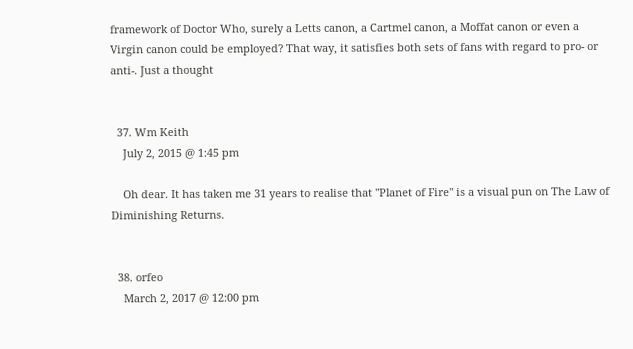framework of Doctor Who, surely a Letts canon, a Cartmel canon, a Moffat canon or even a Virgin canon could be employed? That way, it satisfies both sets of fans with regard to pro- or anti-. Just a thought


  37. Wm Keith
    July 2, 2015 @ 1:45 pm

    Oh dear. It has taken me 31 years to realise that "Planet of Fire" is a visual pun on The Law of Diminishing Returns.


  38. orfeo
    March 2, 2017 @ 12:00 pm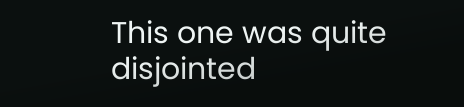This one was quite disjointed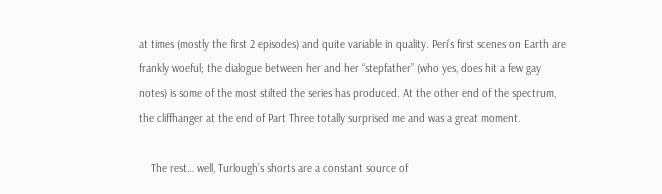at times (mostly the first 2 episodes) and quite variable in quality. Peri’s first scenes on Earth are frankly woeful; the dialogue between her and her “stepfather” (who yes, does hit a few gay notes) is some of the most stilted the series has produced. At the other end of the spectrum, the cliffhanger at the end of Part Three totally surprised me and was a great moment.

    The rest… well, Turlough’s shorts are a constant source of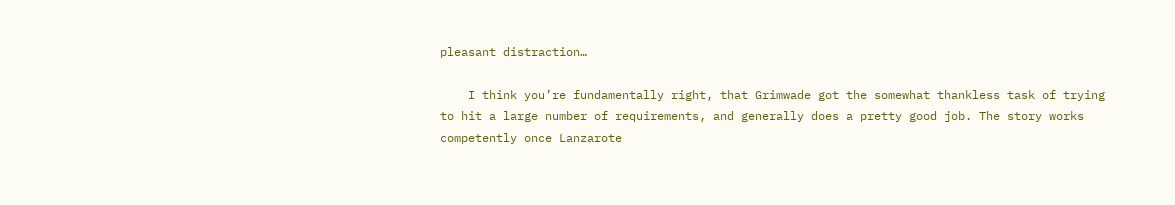pleasant distraction…

    I think you’re fundamentally right, that Grimwade got the somewhat thankless task of trying to hit a large number of requirements, and generally does a pretty good job. The story works competently once Lanzarote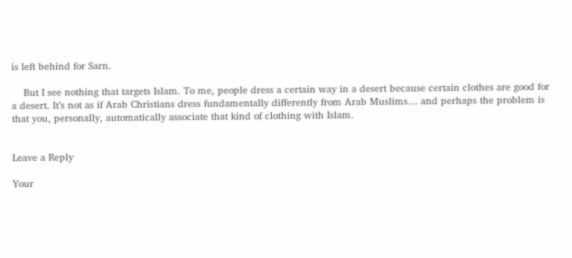is left behind for Sarn.

    But I see nothing that targets Islam. To me, people dress a certain way in a desert because certain clothes are good for a desert. It’s not as if Arab Christians dress fundamentally differently from Arab Muslims… and perhaps the problem is that you, personally, automatically associate that kind of clothing with Islam.


Leave a Reply

Your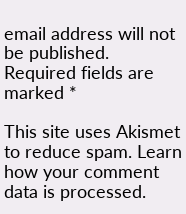email address will not be published. Required fields are marked *

This site uses Akismet to reduce spam. Learn how your comment data is processed.